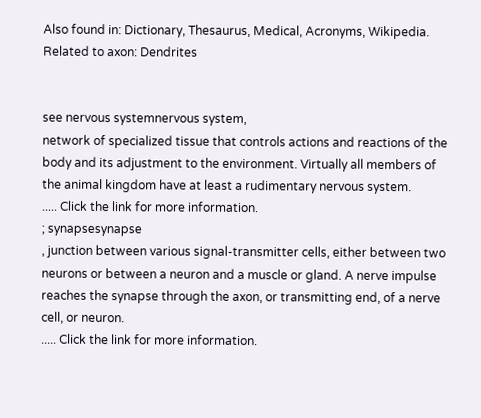Also found in: Dictionary, Thesaurus, Medical, Acronyms, Wikipedia.
Related to axon: Dendrites


see nervous systemnervous system,
network of specialized tissue that controls actions and reactions of the body and its adjustment to the environment. Virtually all members of the animal kingdom have at least a rudimentary nervous system.
..... Click the link for more information.
; synapsesynapse
, junction between various signal-transmitter cells, either between two neurons or between a neuron and a muscle or gland. A nerve impulse reaches the synapse through the axon, or transmitting end, of a nerve cell, or neuron.
..... Click the link for more information.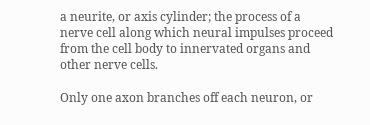a neurite, or axis cylinder; the process of a nerve cell along which neural impulses proceed from the cell body to innervated organs and other nerve cells.

Only one axon branches off each neuron, or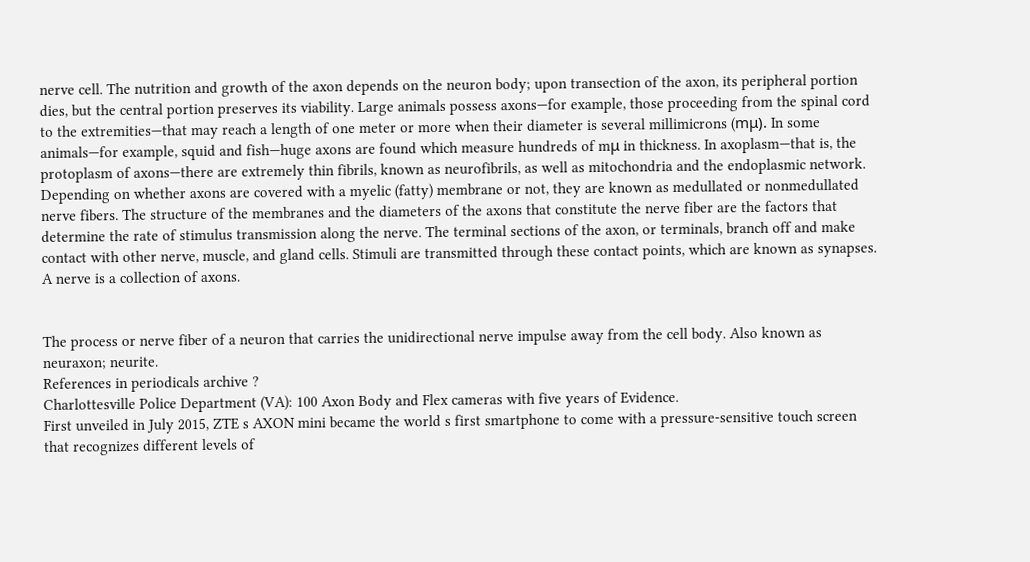nerve cell. The nutrition and growth of the axon depends on the neuron body; upon transection of the axon, its peripheral portion dies, but the central portion preserves its viability. Large animals possess axons—for example, those proceeding from the spinal cord to the extremities—that may reach a length of one meter or more when their diameter is several millimicrons (mμ). In some animals—for example, squid and fish—huge axons are found which measure hundreds of mμ in thickness. In axoplasm—that is, the protoplasm of axons—there are extremely thin fibrils, known as neurofibrils, as well as mitochondria and the endoplasmic network. Depending on whether axons are covered with a myelic (fatty) membrane or not, they are known as medullated or nonmedullated nerve fibers. The structure of the membranes and the diameters of the axons that constitute the nerve fiber are the factors that determine the rate of stimulus transmission along the nerve. The terminal sections of the axon, or terminals, branch off and make contact with other nerve, muscle, and gland cells. Stimuli are transmitted through these contact points, which are known as synapses. A nerve is a collection of axons.


The process or nerve fiber of a neuron that carries the unidirectional nerve impulse away from the cell body. Also known as neuraxon; neurite.
References in periodicals archive ?
Charlottesville Police Department (VA): 100 Axon Body and Flex cameras with five years of Evidence.
First unveiled in July 2015, ZTE s AXON mini became the world s first smartphone to come with a pressure-sensitive touch screen that recognizes different levels of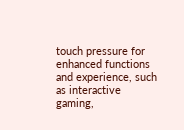touch pressure for enhanced functions and experience, such as interactive gaming,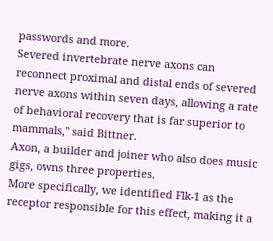passwords and more.
Severed invertebrate nerve axons can reconnect proximal and distal ends of severed nerve axons within seven days, allowing a rate of behavioral recovery that is far superior to mammals," said Bittner.
Axon, a builder and joiner who also does music gigs, owns three properties.
More specifically, we identified Flk-1 as the receptor responsible for this effect, making it a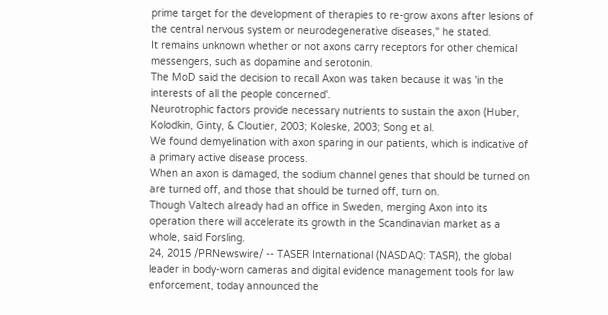prime target for the development of therapies to re-grow axons after lesions of the central nervous system or neurodegenerative diseases," he stated.
It remains unknown whether or not axons carry receptors for other chemical messengers, such as dopamine and serotonin.
The MoD said the decision to recall Axon was taken because it was 'in the interests of all the people concerned'.
Neurotrophic factors provide necessary nutrients to sustain the axon (Huber, Kolodkin, Ginty, & Cloutier, 2003; Koleske, 2003; Song et al.
We found demyelination with axon sparing in our patients, which is indicative of a primary active disease process.
When an axon is damaged, the sodium channel genes that should be turned on are turned off, and those that should be turned off, turn on.
Though Valtech already had an office in Sweden, merging Axon into its operation there will accelerate its growth in the Scandinavian market as a whole, said Forsling.
24, 2015 /PRNewswire/ -- TASER International (NASDAQ: TASR), the global leader in body-worn cameras and digital evidence management tools for law enforcement, today announced the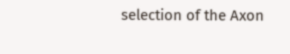selection of the Axon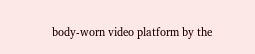body-worn video platform by the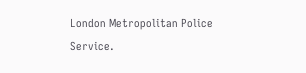London Metropolitan Police Service.